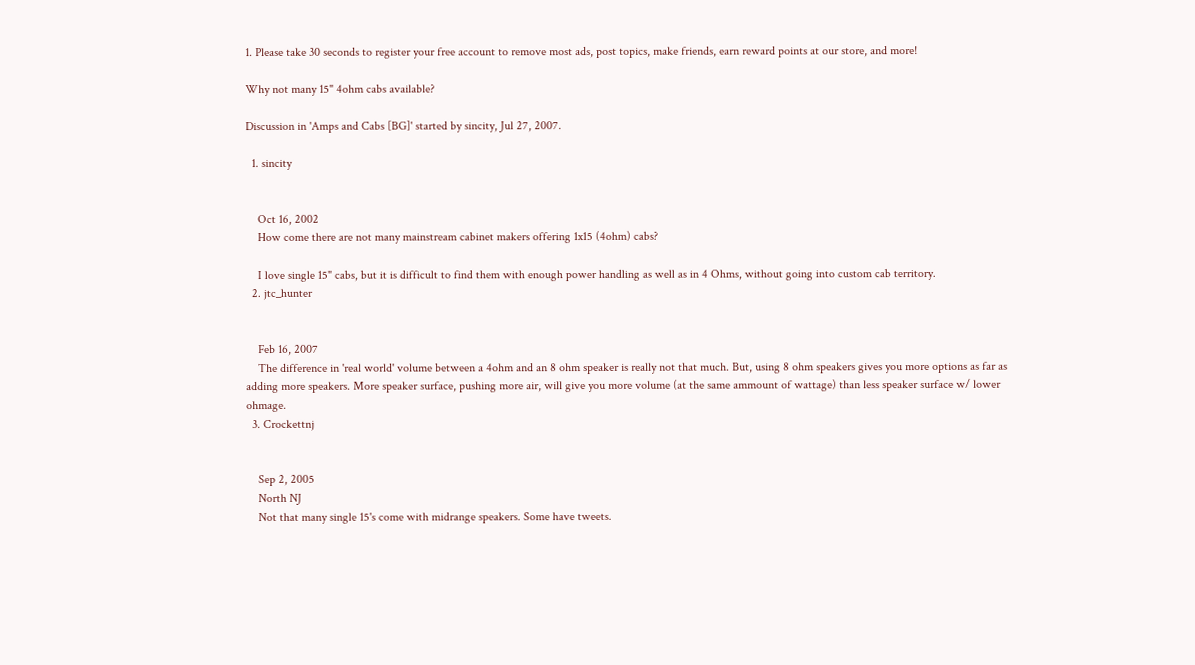1. Please take 30 seconds to register your free account to remove most ads, post topics, make friends, earn reward points at our store, and more!

Why not many 15" 4ohm cabs available?

Discussion in 'Amps and Cabs [BG]' started by sincity, Jul 27, 2007.

  1. sincity


    Oct 16, 2002
    How come there are not many mainstream cabinet makers offering 1x15 (4ohm) cabs?

    I love single 15" cabs, but it is difficult to find them with enough power handling as well as in 4 Ohms, without going into custom cab territory.
  2. jtc_hunter


    Feb 16, 2007
    The difference in 'real world' volume between a 4ohm and an 8 ohm speaker is really not that much. But, using 8 ohm speakers gives you more options as far as adding more speakers. More speaker surface, pushing more air, will give you more volume (at the same ammount of wattage) than less speaker surface w/ lower ohmage.
  3. Crockettnj


    Sep 2, 2005
    North NJ
    Not that many single 15's come with midrange speakers. Some have tweets.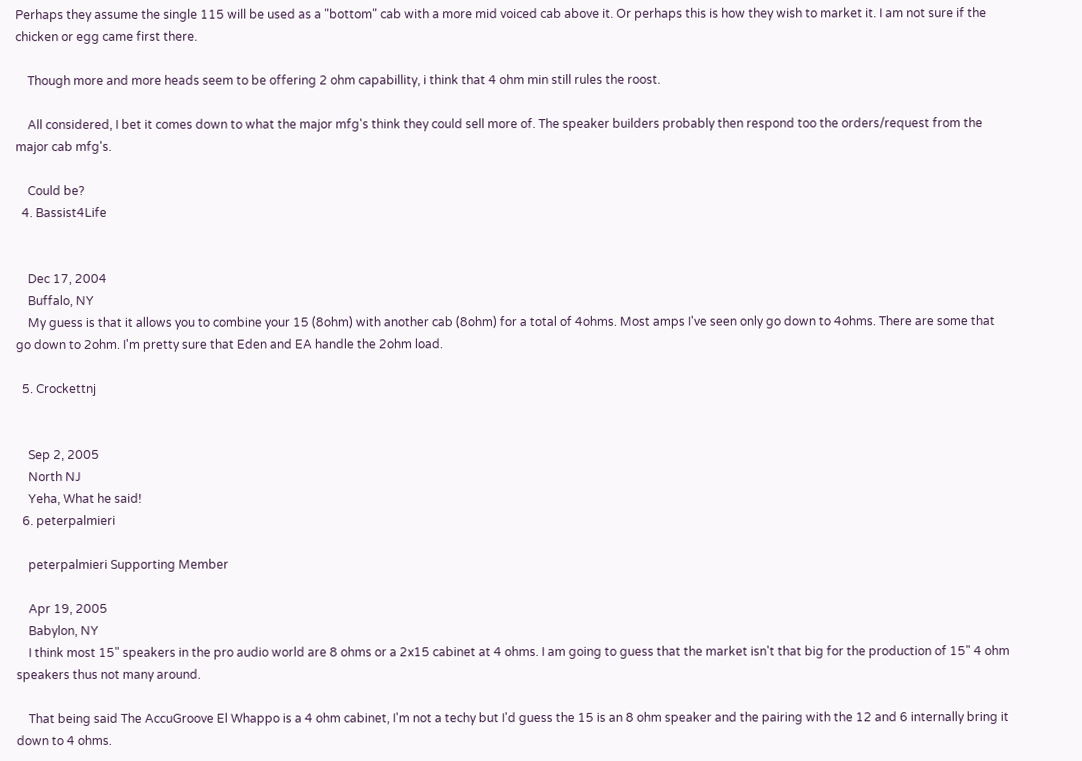Perhaps they assume the single 115 will be used as a "bottom" cab with a more mid voiced cab above it. Or perhaps this is how they wish to market it. I am not sure if the chicken or egg came first there.

    Though more and more heads seem to be offering 2 ohm capabillity, i think that 4 ohm min still rules the roost.

    All considered, I bet it comes down to what the major mfg's think they could sell more of. The speaker builders probably then respond too the orders/request from the major cab mfg's.

    Could be?
  4. Bassist4Life


    Dec 17, 2004
    Buffalo, NY
    My guess is that it allows you to combine your 15 (8ohm) with another cab (8ohm) for a total of 4ohms. Most amps I've seen only go down to 4ohms. There are some that go down to 2ohm. I'm pretty sure that Eden and EA handle the 2ohm load.

  5. Crockettnj


    Sep 2, 2005
    North NJ
    Yeha, What he said!
  6. peterpalmieri

    peterpalmieri Supporting Member

    Apr 19, 2005
    Babylon, NY
    I think most 15" speakers in the pro audio world are 8 ohms or a 2x15 cabinet at 4 ohms. I am going to guess that the market isn't that big for the production of 15" 4 ohm speakers thus not many around.

    That being said The AccuGroove El Whappo is a 4 ohm cabinet, I'm not a techy but I'd guess the 15 is an 8 ohm speaker and the pairing with the 12 and 6 internally bring it down to 4 ohms.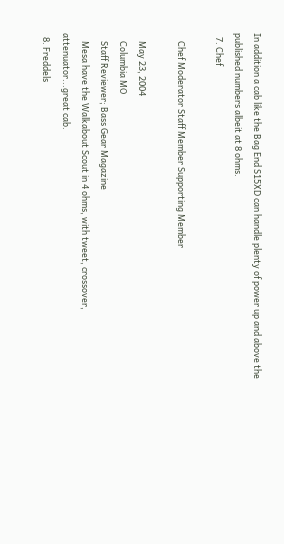In addition a cab like the Bag End S15XD can handle plenty of power up and above the published numbers albeit at 8 ohms.
  7. Chef

    Chef Moderator Staff Member Supporting Member

    May 23, 2004
    Columbia MO
    Staff Reviewer; Bass Gear Magazine
    Mesa have the Walkabout Scout in 4 ohms, with tweet, crossover, attenuator...great cab.
  8. Freddels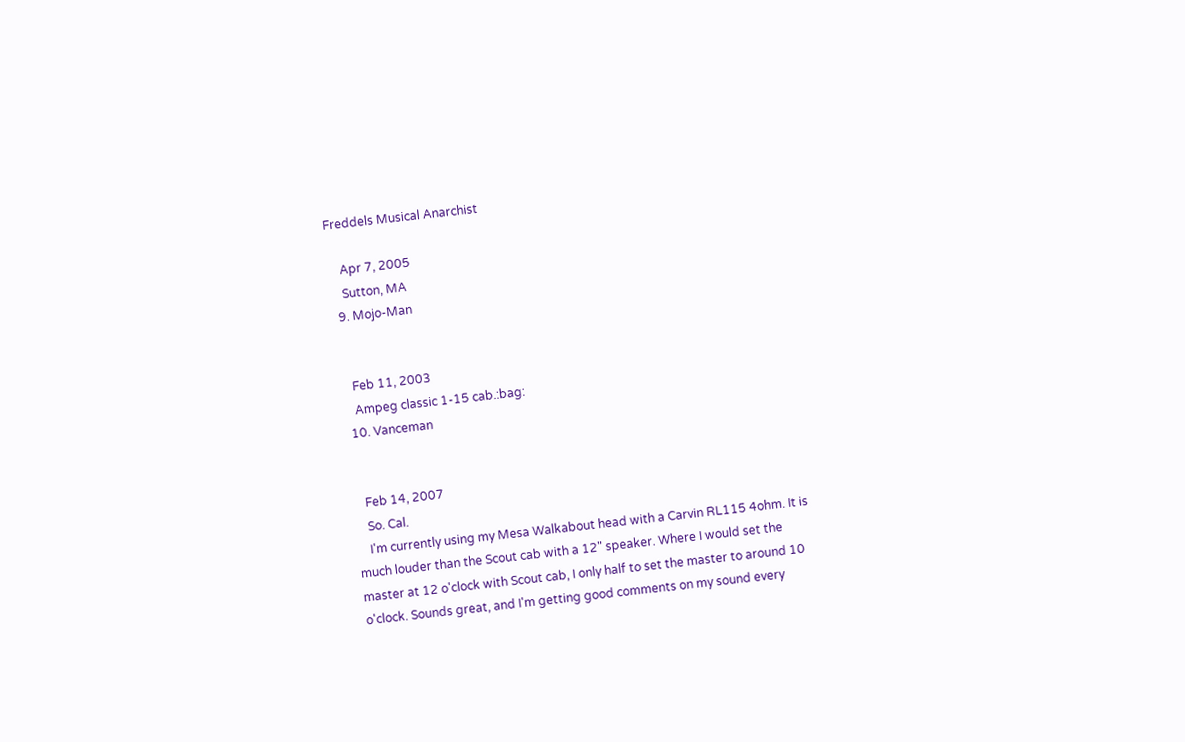Freddels Musical Anarchist

    Apr 7, 2005
    Sutton, MA
  9. Mojo-Man


    Feb 11, 2003
    Ampeg classic 1-15 cab.:bag:
  10. Vanceman


    Feb 14, 2007
    So. Cal.
    I'm currently using my Mesa Walkabout head with a Carvin RL115 4ohm. It is much louder than the Scout cab with a 12" speaker. Where I would set the master at 12 o'clock with Scout cab, I only half to set the master to around 10 o'clock. Sounds great, and I'm getting good comments on my sound every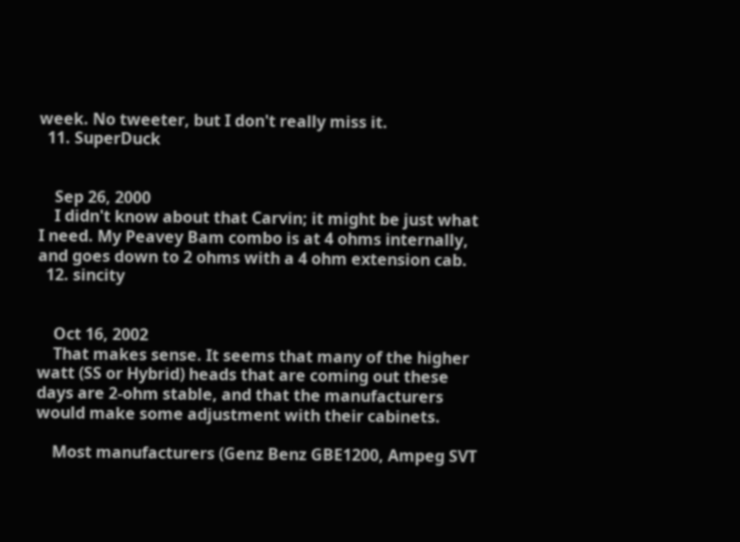week. No tweeter, but I don't really miss it.
  11. SuperDuck


    Sep 26, 2000
    I didn't know about that Carvin; it might be just what I need. My Peavey Bam combo is at 4 ohms internally, and goes down to 2 ohms with a 4 ohm extension cab.
  12. sincity


    Oct 16, 2002
    That makes sense. It seems that many of the higher watt (SS or Hybrid) heads that are coming out these days are 2-ohm stable, and that the manufacturers would make some adjustment with their cabinets.

    Most manufacturers (Genz Benz GBE1200, Ampeg SVT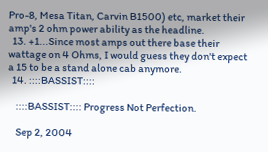Pro-8, Mesa Titan, Carvin B1500) etc, market their amp's 2 ohm power ability as the headline.
  13. +1...Since most amps out there base their wattage on 4 Ohms, I would guess they don't expect a 15 to be a stand alone cab anymore.
  14. ::::BASSIST::::

    ::::BASSIST:::: Progress Not Perfection.

    Sep 2, 2004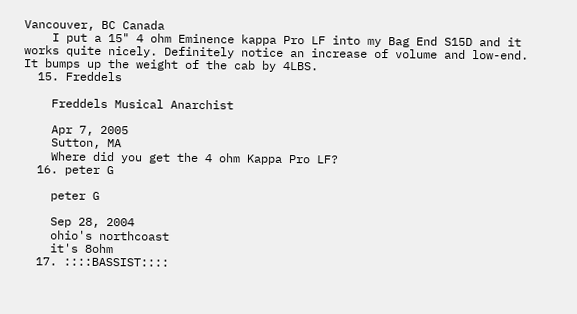Vancouver, BC Canada
    I put a 15" 4 ohm Eminence kappa Pro LF into my Bag End S15D and it works quite nicely. Definitely notice an increase of volume and low-end. It bumps up the weight of the cab by 4LBS.
  15. Freddels

    Freddels Musical Anarchist

    Apr 7, 2005
    Sutton, MA
    Where did you get the 4 ohm Kappa Pro LF?
  16. peter G

    peter G

    Sep 28, 2004
    ohio's northcoast
    it's 8ohm
  17. ::::BASSIST::::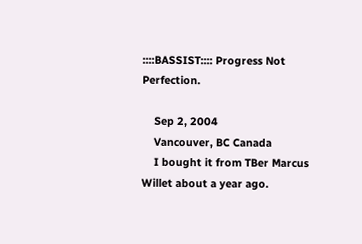::::BASSIST:::: Progress Not Perfection.

    Sep 2, 2004
    Vancouver, BC Canada
    I bought it from TBer Marcus Willet about a year ago.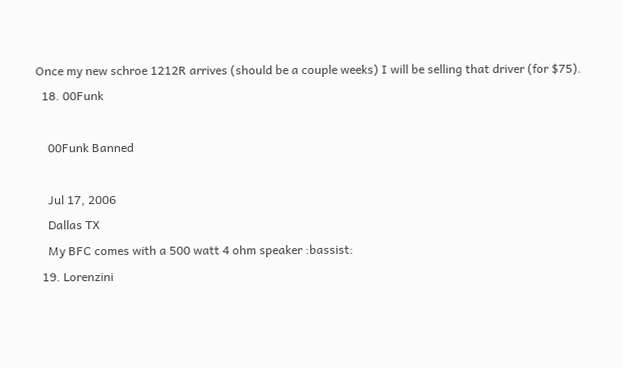Once my new schroe 1212R arrives (should be a couple weeks) I will be selling that driver (for $75).
  18. 00Funk

    00Funk Banned

    Jul 17, 2006
    Dallas TX
    My BFC comes with a 500 watt 4 ohm speaker :bassist:
  19. Lorenzini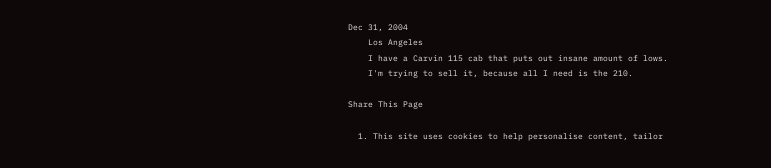Dec 31, 2004
    Los Angeles
    I have a Carvin 115 cab that puts out insane amount of lows.
    I'm trying to sell it, because all I need is the 210.

Share This Page

  1. This site uses cookies to help personalise content, tailor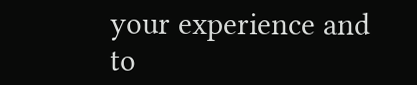your experience and to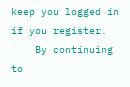keep you logged in if you register.
    By continuing to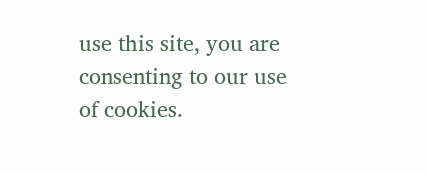use this site, you are consenting to our use of cookies.